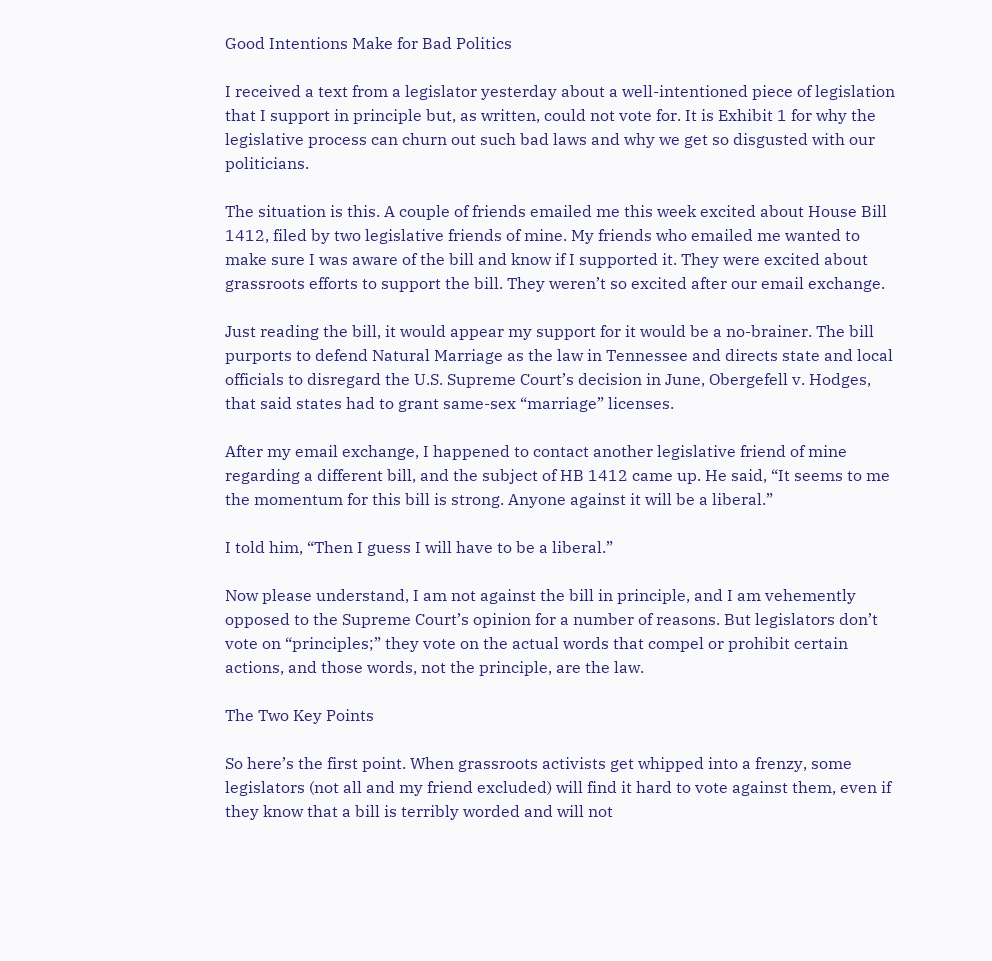Good Intentions Make for Bad Politics

I received a text from a legislator yesterday about a well-intentioned piece of legislation that I support in principle but, as written, could not vote for. It is Exhibit 1 for why the legislative process can churn out such bad laws and why we get so disgusted with our politicians.

The situation is this. A couple of friends emailed me this week excited about House Bill 1412, filed by two legislative friends of mine. My friends who emailed me wanted to make sure I was aware of the bill and know if I supported it. They were excited about grassroots efforts to support the bill. They weren’t so excited after our email exchange.

Just reading the bill, it would appear my support for it would be a no-brainer. The bill purports to defend Natural Marriage as the law in Tennessee and directs state and local officials to disregard the U.S. Supreme Court’s decision in June, Obergefell v. Hodges, that said states had to grant same-sex “marriage” licenses.

After my email exchange, I happened to contact another legislative friend of mine regarding a different bill, and the subject of HB 1412 came up. He said, “It seems to me the momentum for this bill is strong. Anyone against it will be a liberal.”

I told him, “Then I guess I will have to be a liberal.”

Now please understand, I am not against the bill in principle, and I am vehemently opposed to the Supreme Court’s opinion for a number of reasons. But legislators don’t vote on “principles;” they vote on the actual words that compel or prohibit certain actions, and those words, not the principle, are the law.

The Two Key Points

So here’s the first point. When grassroots activists get whipped into a frenzy, some legislators (not all and my friend excluded) will find it hard to vote against them, even if they know that a bill is terribly worded and will not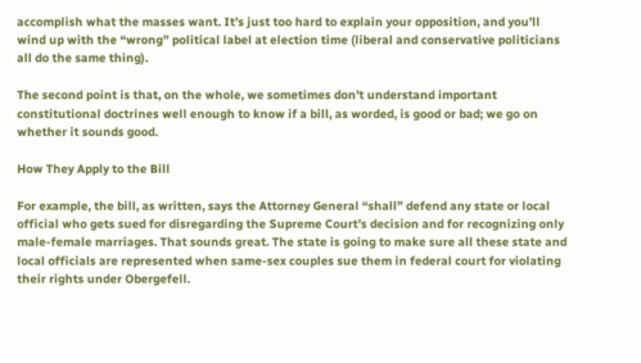accomplish what the masses want. It’s just too hard to explain your opposition, and you’ll wind up with the “wrong” political label at election time (liberal and conservative politicians all do the same thing).

The second point is that, on the whole, we sometimes don’t understand important constitutional doctrines well enough to know if a bill, as worded, is good or bad; we go on whether it sounds good.

How They Apply to the Bill

For example, the bill, as written, says the Attorney General “shall” defend any state or local official who gets sued for disregarding the Supreme Court’s decision and for recognizing only male-female marriages. That sounds great. The state is going to make sure all these state and local officials are represented when same-sex couples sue them in federal court for violating their rights under Obergefell.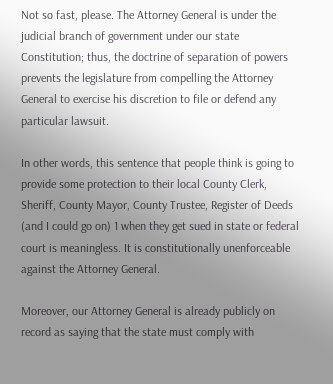Not so fast, please. The Attorney General is under the judicial branch of government under our state Constitution; thus, the doctrine of separation of powers prevents the legislature from compelling the Attorney General to exercise his discretion to file or defend any particular lawsuit.

In other words, this sentence that people think is going to provide some protection to their local County Clerk, Sheriff, County Mayor, County Trustee, Register of Deeds (and I could go on) 1 when they get sued in state or federal court is meaningless. It is constitutionally unenforceable against the Attorney General.

Moreover, our Attorney General is already publicly on record as saying that the state must comply with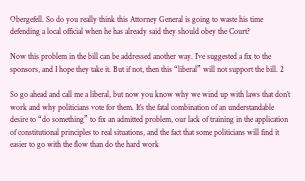Obergefell. So do you really think this Attorney General is going to waste his time defending a local official when he has already said they should obey the Court?

Now this problem in the bill can be addressed another way. I’ve suggested a fix to the sponsors, and I hope they take it. But if not, then this “liberal” will not support the bill. 2

So go ahead and call me a liberal, but now you know why we wind up with laws that don’t work and why politicians vote for them. It’s the fatal combination of an understandable desire to “do something” to fix an admitted problem, our lack of training in the application of constitutional principles to real situations, and the fact that some politicians will find it easier to go with the flow than do the hard work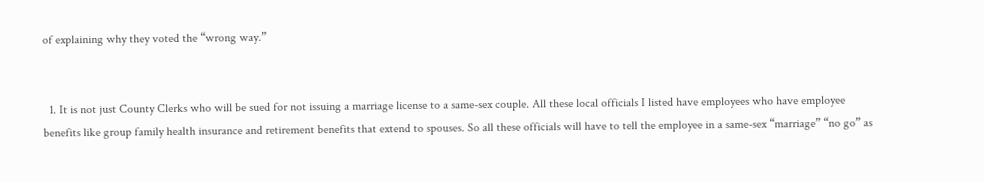of explaining why they voted the “wrong way.”


  1. It is not just County Clerks who will be sued for not issuing a marriage license to a same-sex couple. All these local officials I listed have employees who have employee benefits like group family health insurance and retirement benefits that extend to spouses. So all these officials will have to tell the employee in a same-sex “marriage” “no go” as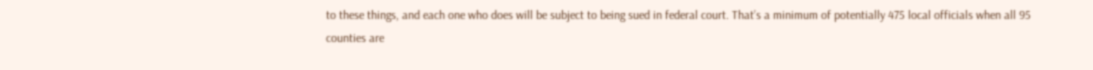to these things, and each one who does will be subject to being sued in federal court. That’s a minimum of potentially 475 local officials when all 95 counties are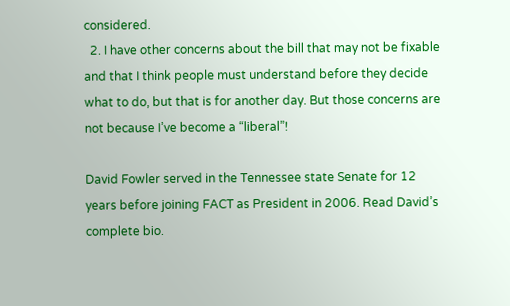considered.
  2. I have other concerns about the bill that may not be fixable and that I think people must understand before they decide what to do, but that is for another day. But those concerns are not because I’ve become a “liberal”!

David Fowler served in the Tennessee state Senate for 12 years before joining FACT as President in 2006. Read David’s complete bio.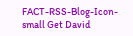FACT-RSS-Blog-Icon-small Get David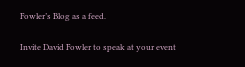Fowler’s Blog as a feed.

Invite David Fowler to speak at your event